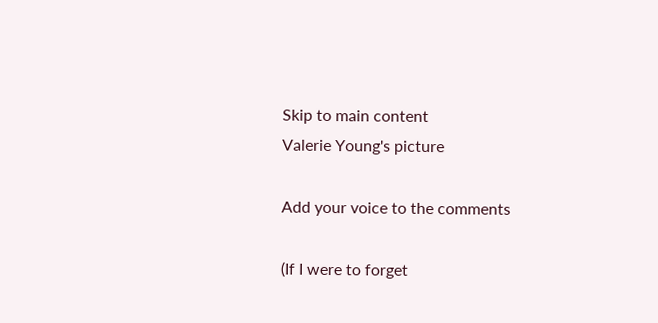Skip to main content
Valerie Young's picture

Add your voice to the comments

(If I were to forget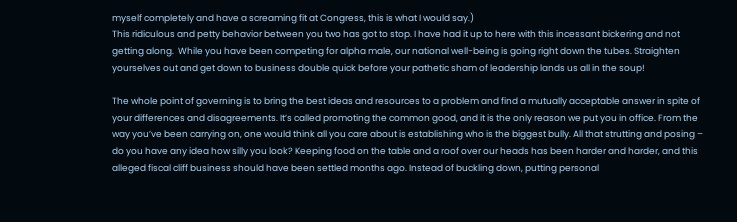myself completely and have a screaming fit at Congress, this is what I would say.)
This ridiculous and petty behavior between you two has got to stop. I have had it up to here with this incessant bickering and not getting along.  While you have been competing for alpha male, our national well-being is going right down the tubes. Straighten yourselves out and get down to business double quick before your pathetic sham of leadership lands us all in the soup!

The whole point of governing is to bring the best ideas and resources to a problem and find a mutually acceptable answer in spite of your differences and disagreements. It’s called promoting the common good, and it is the only reason we put you in office. From the way you’ve been carrying on, one would think all you care about is establishing who is the biggest bully. All that strutting and posing – do you have any idea how silly you look? Keeping food on the table and a roof over our heads has been harder and harder, and this alleged fiscal cliff business should have been settled months ago. Instead of buckling down, putting personal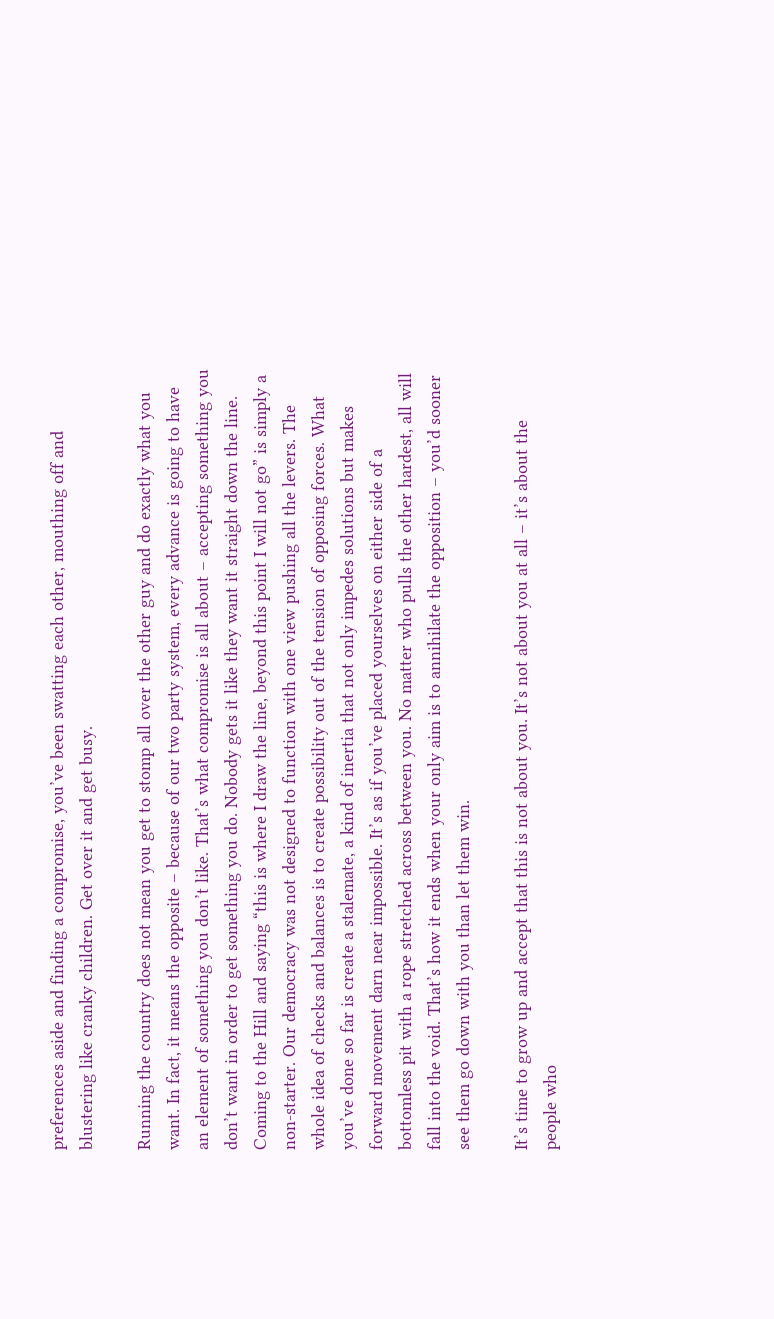preferences aside and finding a compromise, you’ve been swatting each other, mouthing off and blustering like cranky children. Get over it and get busy.

Running the country does not mean you get to stomp all over the other guy and do exactly what you want. In fact, it means the opposite – because of our two party system, every advance is going to have an element of something you don’t like. That’s what compromise is all about – accepting something you don’t want in order to get something you do. Nobody gets it like they want it straight down the line. Coming to the Hill and saying “this is where I draw the line, beyond this point I will not go” is simply a non-starter. Our democracy was not designed to function with one view pushing all the levers. The whole idea of checks and balances is to create possibility out of the tension of opposing forces. What you’ve done so far is create a stalemate, a kind of inertia that not only impedes solutions but makes forward movement darn near impossible. It’s as if you’ve placed yourselves on either side of a bottomless pit with a rope stretched across between you. No matter who pulls the other hardest, all will fall into the void. That’s how it ends when your only aim is to annihilate the opposition – you’d sooner see them go down with you than let them win.

It’s time to grow up and accept that this is not about you. It’s not about you at all – it’s about the people who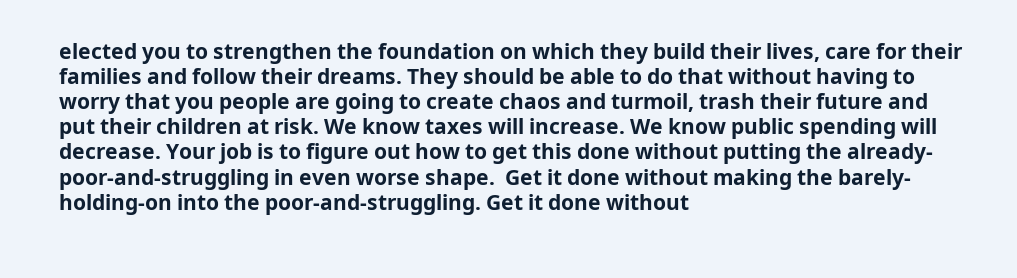elected you to strengthen the foundation on which they build their lives, care for their families and follow their dreams. They should be able to do that without having to worry that you people are going to create chaos and turmoil, trash their future and put their children at risk. We know taxes will increase. We know public spending will decrease. Your job is to figure out how to get this done without putting the already-poor-and-struggling in even worse shape.  Get it done without making the barely-holding-on into the poor-and-struggling. Get it done without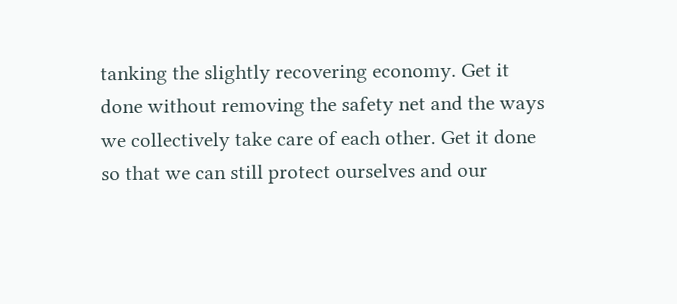tanking the slightly recovering economy. Get it done without removing the safety net and the ways we collectively take care of each other. Get it done so that we can still protect ourselves and our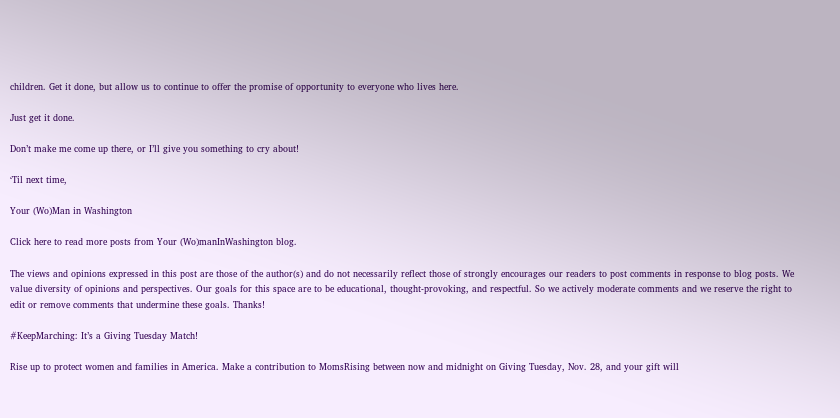children. Get it done, but allow us to continue to offer the promise of opportunity to everyone who lives here.

Just get it done.

Don’t make me come up there, or I’ll give you something to cry about!

‘Til next time,

Your (Wo)Man in Washington

Click here to read more posts from Your (Wo)manInWashington blog.

The views and opinions expressed in this post are those of the author(s) and do not necessarily reflect those of strongly encourages our readers to post comments in response to blog posts. We value diversity of opinions and perspectives. Our goals for this space are to be educational, thought-provoking, and respectful. So we actively moderate comments and we reserve the right to edit or remove comments that undermine these goals. Thanks!

#KeepMarching: It’s a Giving Tuesday Match!

Rise up to protect women and families in America. Make a contribution to MomsRising between now and midnight on Giving Tuesday, Nov. 28, and your gift will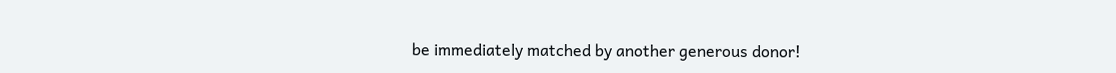be immediately matched by another generous donor!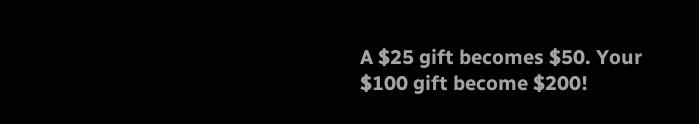A $25 gift becomes $50. Your $100 gift become $200!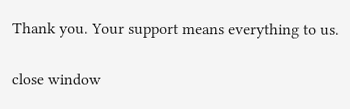Thank you. Your support means everything to us.

close window